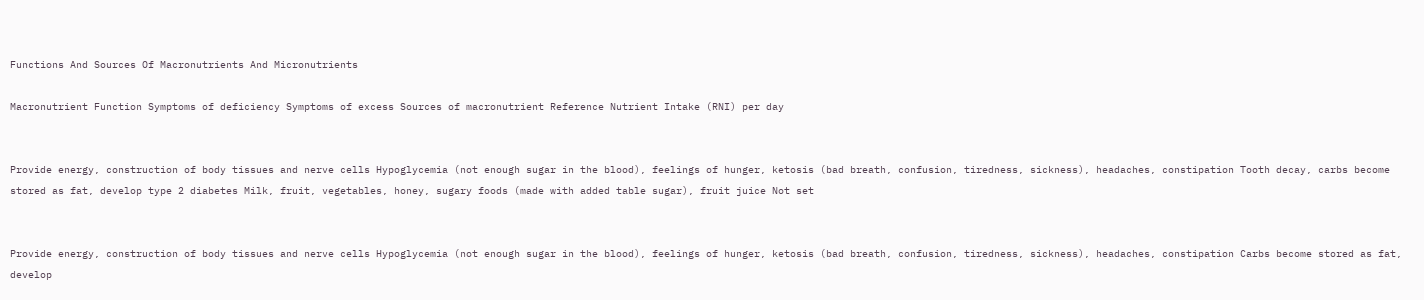Functions And Sources Of Macronutrients And Micronutrients

Macronutrient Function Symptoms of deficiency Symptoms of excess Sources of macronutrient Reference Nutrient Intake (RNI) per day


Provide energy, construction of body tissues and nerve cells Hypoglycemia (not enough sugar in the blood), feelings of hunger, ketosis (bad breath, confusion, tiredness, sickness), headaches, constipation Tooth decay, carbs become stored as fat, develop type 2 diabetes Milk, fruit, vegetables, honey, sugary foods (made with added table sugar), fruit juice Not set


Provide energy, construction of body tissues and nerve cells Hypoglycemia (not enough sugar in the blood), feelings of hunger, ketosis (bad breath, confusion, tiredness, sickness), headaches, constipation Carbs become stored as fat, develop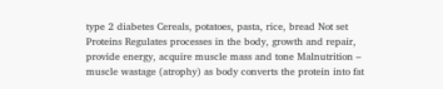type 2 diabetes Cereals, potatoes, pasta, rice, bread Not set
Proteins Regulates processes in the body, growth and repair, provide energy, acquire muscle mass and tone Malnutrition – muscle wastage (atrophy) as body converts the protein into fat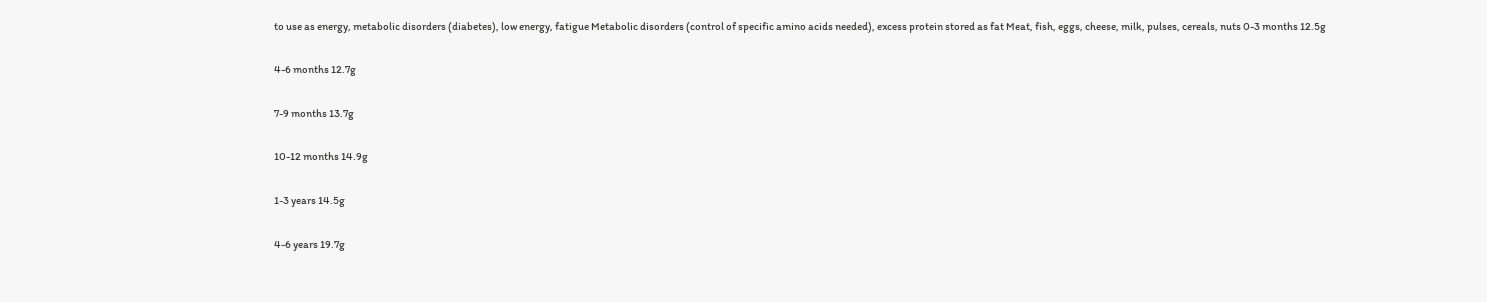to use as energy, metabolic disorders (diabetes), low energy, fatigue Metabolic disorders (control of specific amino acids needed), excess protein stored as fat Meat, fish, eggs, cheese, milk, pulses, cereals, nuts 0-3 months 12.5g

4-6 months 12.7g

7-9 months 13.7g

10-12 months 14.9g

1-3 years 14.5g

4-6 years 19.7g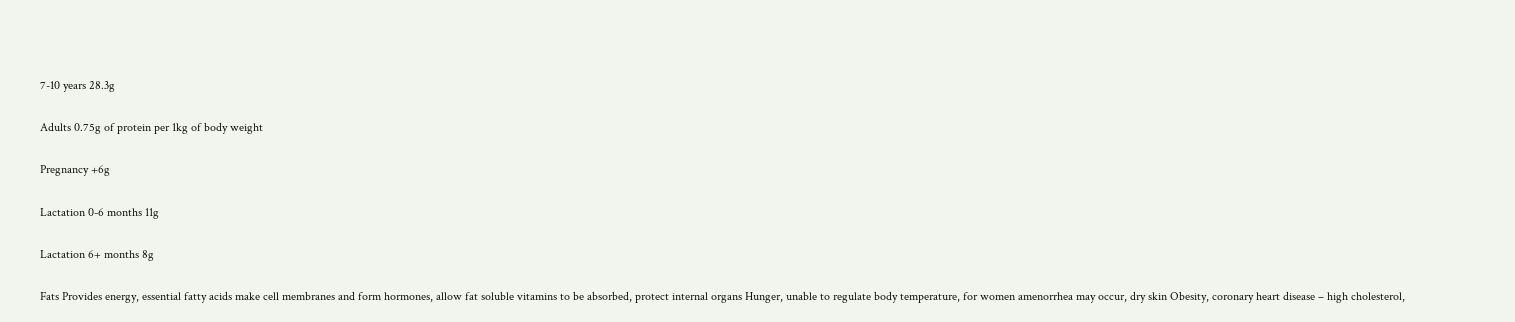7-10 years 28.3g

Adults 0.75g of protein per 1kg of body weight

Pregnancy +6g

Lactation 0-6 months 11g

Lactation 6+ months 8g

Fats Provides energy, essential fatty acids make cell membranes and form hormones, allow fat soluble vitamins to be absorbed, protect internal organs Hunger, unable to regulate body temperature, for women amenorrhea may occur, dry skin Obesity, coronary heart disease – high cholesterol,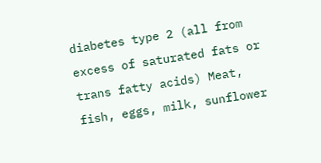diabetes type 2 (all from excess of saturated fats or trans fatty acids) Meat, fish, eggs, milk, sunflower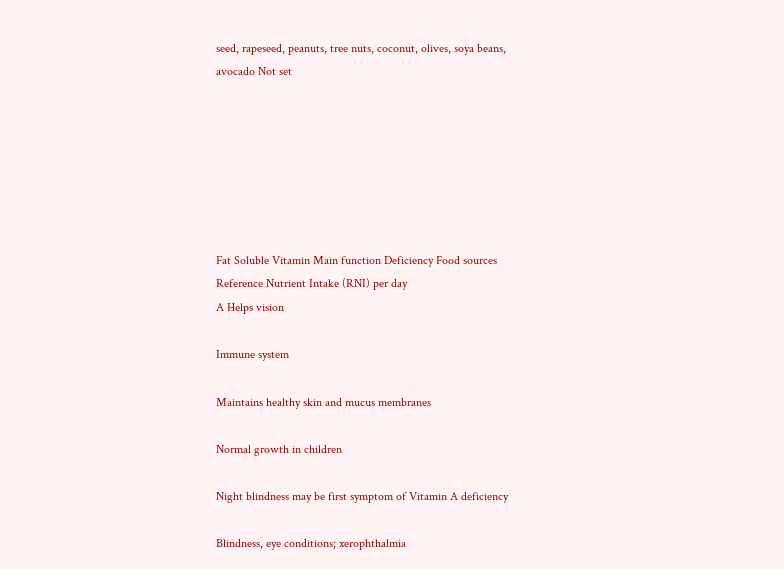seed, rapeseed, peanuts, tree nuts, coconut, olives, soya beans, avocado Not set







Fat Soluble Vitamin Main function Deficiency Food sources Reference Nutrient Intake (RNI) per day
A Helps vision

Immune system

Maintains healthy skin and mucus membranes

Normal growth in children

Night blindness may be first symptom of Vitamin A deficiency

Blindness, eye conditions; xerophthalmia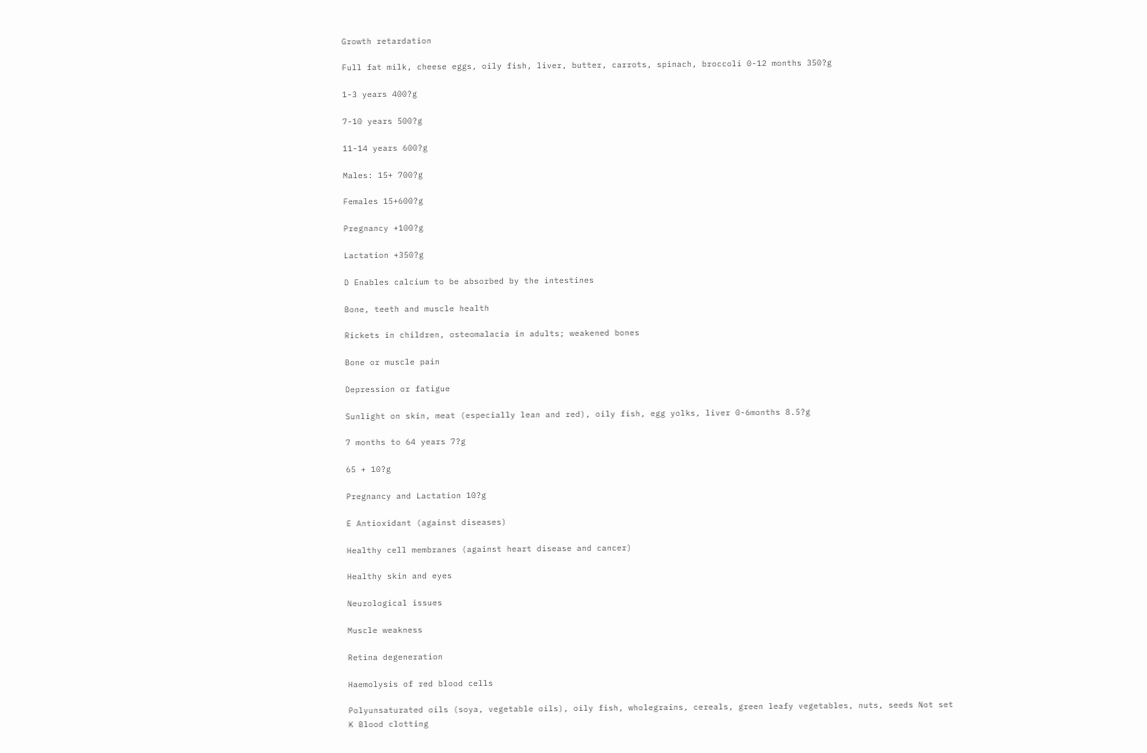Growth retardation

Full fat milk, cheese eggs, oily fish, liver, butter, carrots, spinach, broccoli 0-12 months 350?g

1-3 years 400?g

7-10 years 500?g

11-14 years 600?g

Males: 15+ 700?g

Females 15+600?g

Pregnancy +100?g

Lactation +350?g

D Enables calcium to be absorbed by the intestines

Bone, teeth and muscle health

Rickets in children, osteomalacia in adults; weakened bones

Bone or muscle pain

Depression or fatigue

Sunlight on skin, meat (especially lean and red), oily fish, egg yolks, liver 0-6months 8.5?g

7 months to 64 years 7?g

65 + 10?g

Pregnancy and Lactation 10?g

E Antioxidant (against diseases)

Healthy cell membranes (against heart disease and cancer)

Healthy skin and eyes

Neurological issues

Muscle weakness

Retina degeneration

Haemolysis of red blood cells

Polyunsaturated oils (soya, vegetable oils), oily fish, wholegrains, cereals, green leafy vegetables, nuts, seeds Not set
K Blood clotting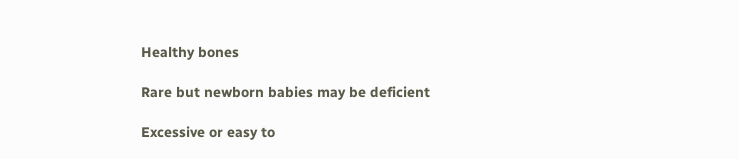Healthy bones

Rare but newborn babies may be deficient

Excessive or easy to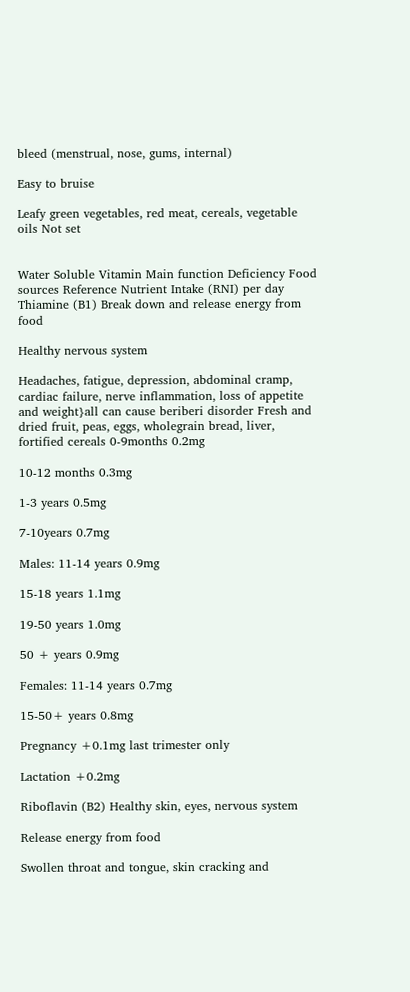bleed (menstrual, nose, gums, internal)

Easy to bruise

Leafy green vegetables, red meat, cereals, vegetable oils Not set


Water Soluble Vitamin Main function Deficiency Food sources Reference Nutrient Intake (RNI) per day
Thiamine (B1) Break down and release energy from food

Healthy nervous system

Headaches, fatigue, depression, abdominal cramp, cardiac failure, nerve inflammation, loss of appetite and weight}all can cause beriberi disorder Fresh and dried fruit, peas, eggs, wholegrain bread, liver, fortified cereals 0-9months 0.2mg

10-12 months 0.3mg

1-3 years 0.5mg

7-10years 0.7mg

Males: 11-14 years 0.9mg

15-18 years 1.1mg

19-50 years 1.0mg

50 + years 0.9mg

Females: 11-14 years 0.7mg

15-50+ years 0.8mg

Pregnancy +0.1mg last trimester only

Lactation +0.2mg

Riboflavin (B2) Healthy skin, eyes, nervous system

Release energy from food

Swollen throat and tongue, skin cracking and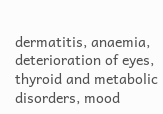dermatitis, anaemia, deterioration of eyes, thyroid and metabolic disorders, mood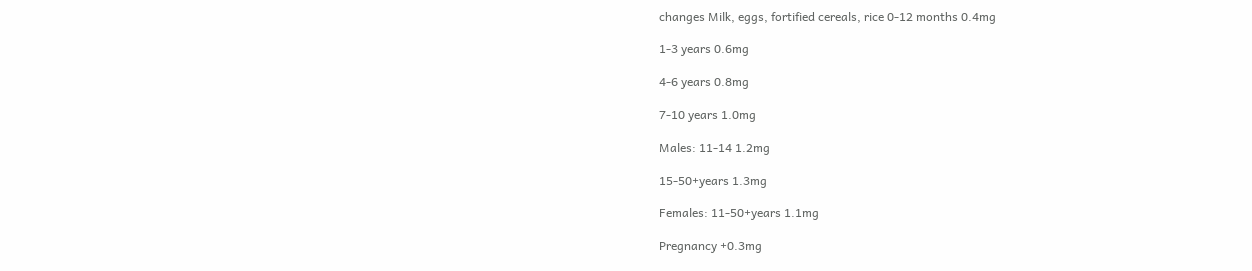changes Milk, eggs, fortified cereals, rice 0-12 months 0.4mg

1-3 years 0.6mg

4-6 years 0.8mg

7-10 years 1.0mg

Males: 11-14 1.2mg

15-50+years 1.3mg

Females: 11-50+years 1.1mg

Pregnancy +0.3mg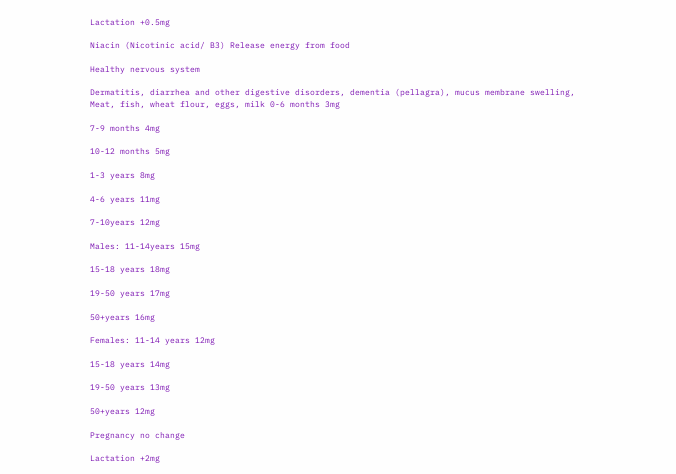Lactation +0.5mg

Niacin (Nicotinic acid/ B3) Release energy from food

Healthy nervous system

Dermatitis, diarrhea and other digestive disorders, dementia (pellagra), mucus membrane swelling, Meat, fish, wheat flour, eggs, milk 0-6 months 3mg

7-9 months 4mg

10-12 months 5mg

1-3 years 8mg

4-6 years 11mg

7-10years 12mg

Males: 11-14years 15mg

15-18 years 18mg

19-50 years 17mg

50+years 16mg

Females: 11-14 years 12mg

15-18 years 14mg

19-50 years 13mg

50+years 12mg

Pregnancy no change

Lactation +2mg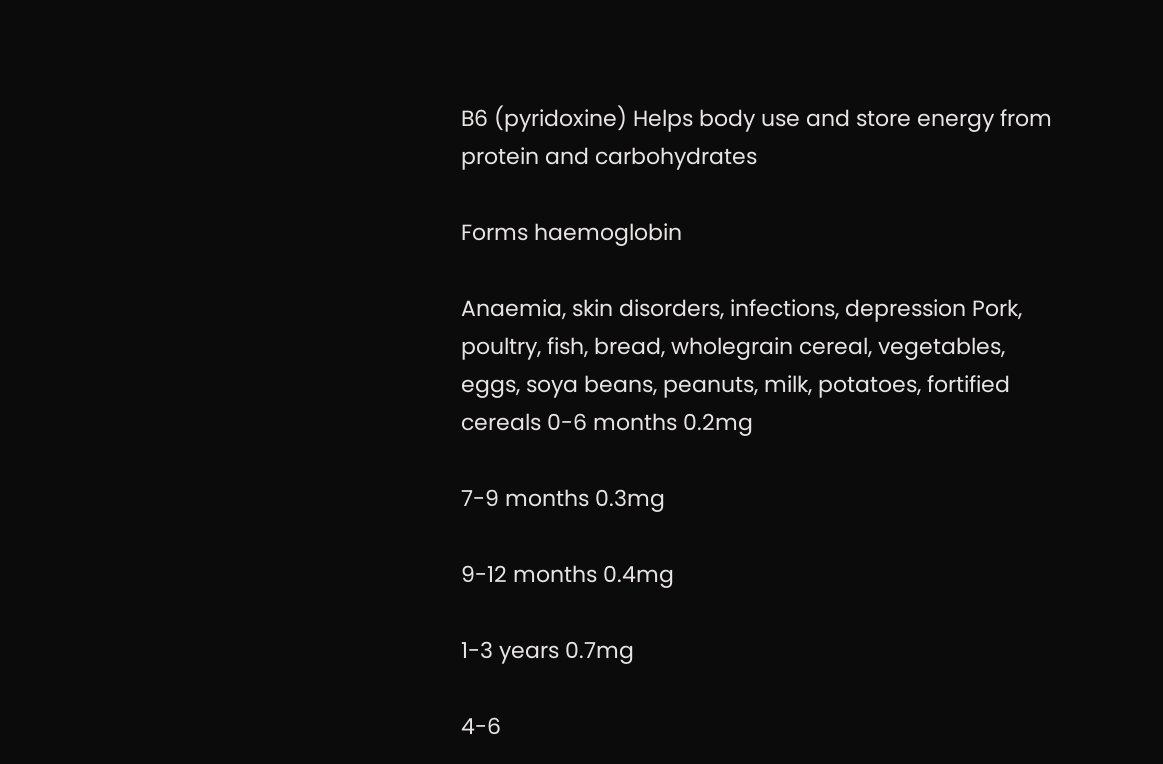B6 (pyridoxine) Helps body use and store energy from protein and carbohydrates

Forms haemoglobin

Anaemia, skin disorders, infections, depression Pork, poultry, fish, bread, wholegrain cereal, vegetables, eggs, soya beans, peanuts, milk, potatoes, fortified cereals 0-6 months 0.2mg

7-9 months 0.3mg

9-12 months 0.4mg

1-3 years 0.7mg

4-6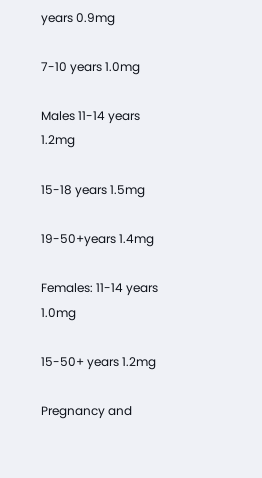years 0.9mg

7-10 years 1.0mg

Males 11-14 years 1.2mg

15-18 years 1.5mg

19-50+years 1.4mg

Females: 11-14 years 1.0mg

15-50+ years 1.2mg

Pregnancy and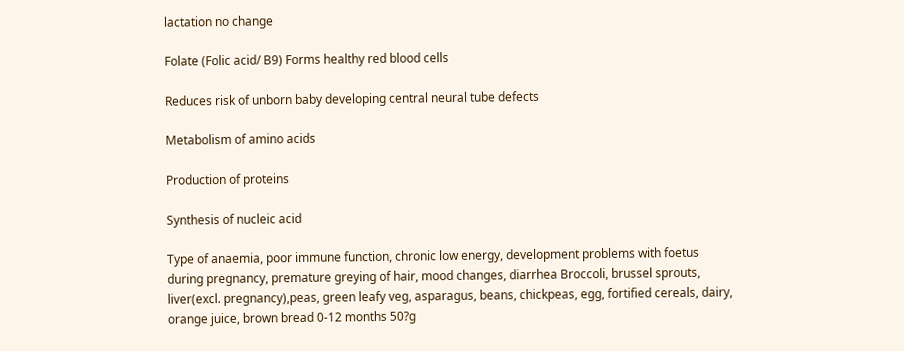lactation no change

Folate (Folic acid/ B9) Forms healthy red blood cells

Reduces risk of unborn baby developing central neural tube defects

Metabolism of amino acids

Production of proteins

Synthesis of nucleic acid

Type of anaemia, poor immune function, chronic low energy, development problems with foetus during pregnancy, premature greying of hair, mood changes, diarrhea Broccoli, brussel sprouts, liver(excl. pregnancy),peas, green leafy veg, asparagus, beans, chickpeas, egg, fortified cereals, dairy, orange juice, brown bread 0-12 months 50?g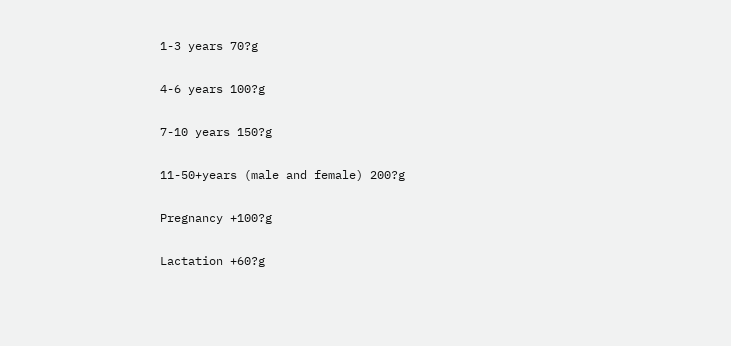1-3 years 70?g

4-6 years 100?g

7-10 years 150?g

11-50+years (male and female) 200?g

Pregnancy +100?g

Lactation +60?g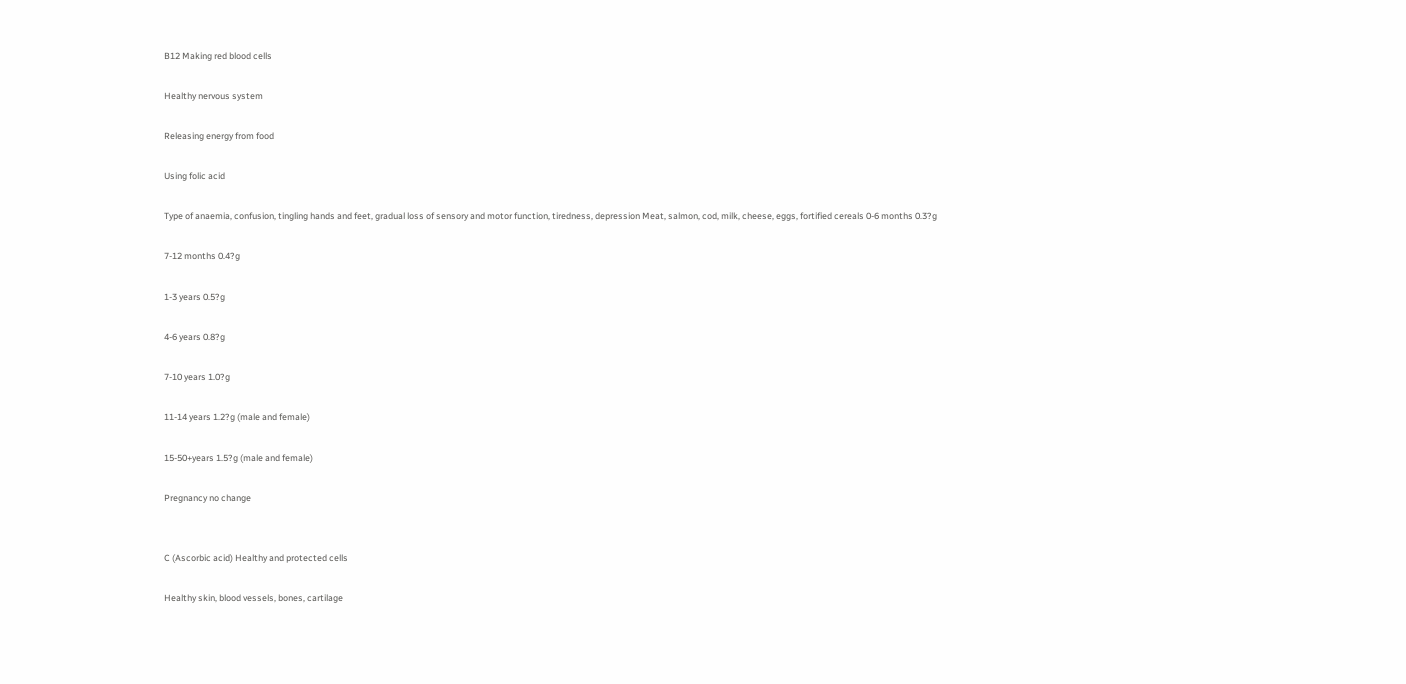B12 Making red blood cells

Healthy nervous system

Releasing energy from food

Using folic acid

Type of anaemia, confusion, tingling hands and feet, gradual loss of sensory and motor function, tiredness, depression Meat, salmon, cod, milk, cheese, eggs, fortified cereals 0-6 months 0.3?g

7-12 months 0.4?g

1-3 years 0.5?g

4-6 years 0.8?g

7-10 years 1.0?g

11-14 years 1.2?g (male and female)

15-50+years 1.5?g (male and female)

Pregnancy no change


C (Ascorbic acid) Healthy and protected cells

Healthy skin, blood vessels, bones, cartilage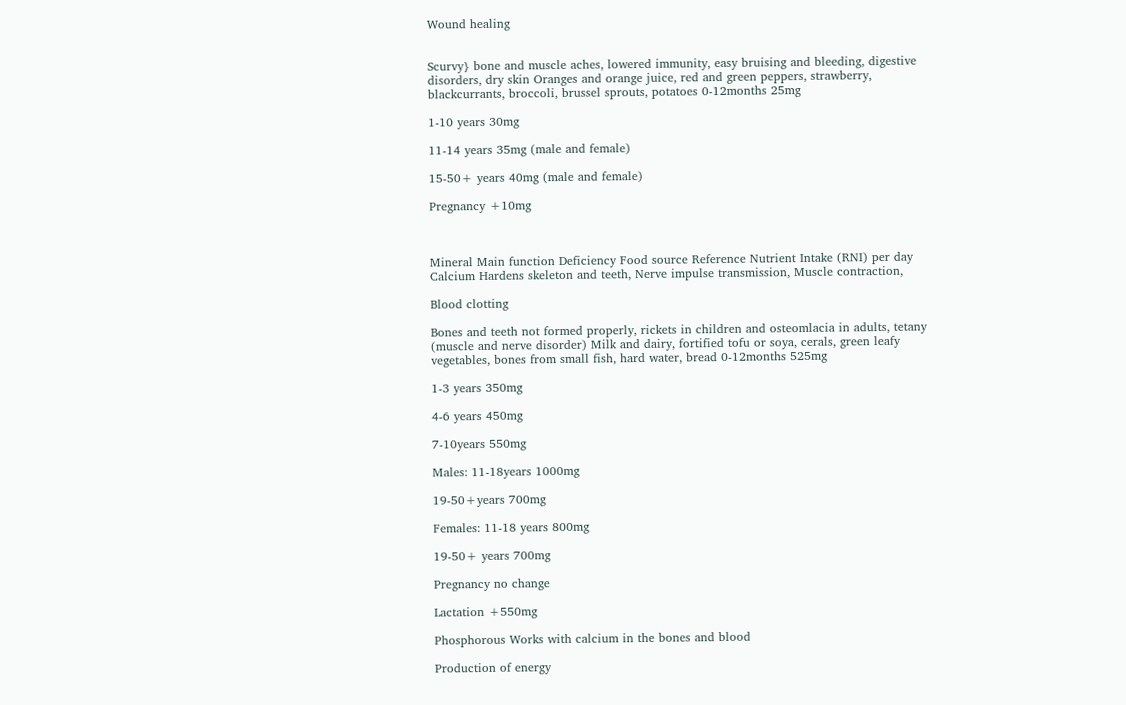Wound healing


Scurvy} bone and muscle aches, lowered immunity, easy bruising and bleeding, digestive disorders, dry skin Oranges and orange juice, red and green peppers, strawberry, blackcurrants, broccoli, brussel sprouts, potatoes 0-12months 25mg

1-10 years 30mg

11-14 years 35mg (male and female)

15-50+ years 40mg (male and female)

Pregnancy +10mg



Mineral Main function Deficiency Food source Reference Nutrient Intake (RNI) per day
Calcium Hardens skeleton and teeth, Nerve impulse transmission, Muscle contraction,

Blood clotting

Bones and teeth not formed properly, rickets in children and osteomlacia in adults, tetany (muscle and nerve disorder) Milk and dairy, fortified tofu or soya, cerals, green leafy vegetables, bones from small fish, hard water, bread 0-12months 525mg

1-3 years 350mg

4-6 years 450mg

7-10years 550mg

Males: 11-18years 1000mg

19-50+years 700mg

Females: 11-18 years 800mg

19-50+ years 700mg

Pregnancy no change

Lactation +550mg

Phosphorous Works with calcium in the bones and blood

Production of energy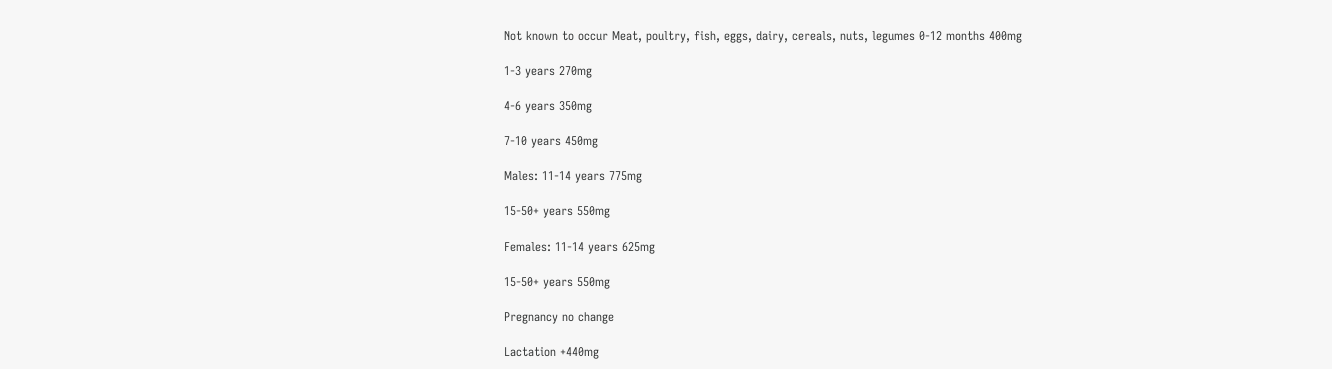Not known to occur Meat, poultry, fish, eggs, dairy, cereals, nuts, legumes 0-12 months 400mg

1-3 years 270mg

4-6 years 350mg

7-10 years 450mg

Males: 11-14 years 775mg

15-50+ years 550mg

Females: 11-14 years 625mg

15-50+ years 550mg

Pregnancy no change

Lactation +440mg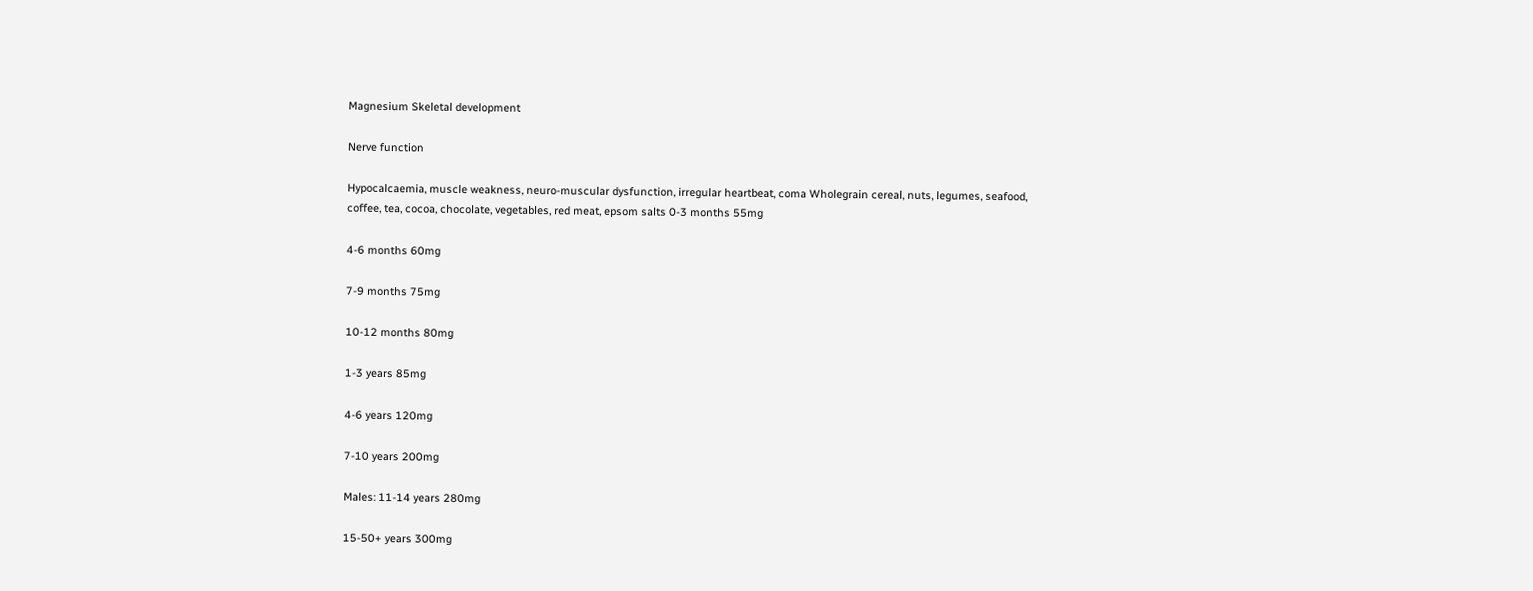Magnesium Skeletal development

Nerve function

Hypocalcaemia, muscle weakness, neuro-muscular dysfunction, irregular heartbeat, coma Wholegrain cereal, nuts, legumes, seafood, coffee, tea, cocoa, chocolate, vegetables, red meat, epsom salts 0-3 months 55mg

4-6 months 60mg

7-9 months 75mg

10-12 months 80mg

1-3 years 85mg

4-6 years 120mg

7-10 years 200mg

Males: 11-14 years 280mg

15-50+ years 300mg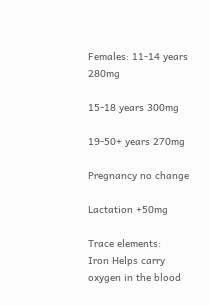Females: 11-14 years 280mg

15-18 years 300mg

19-50+ years 270mg

Pregnancy no change

Lactation +50mg

Trace elements:
Iron Helps carry oxygen in the blood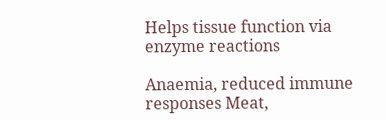Helps tissue function via enzyme reactions

Anaemia, reduced immune responses Meat,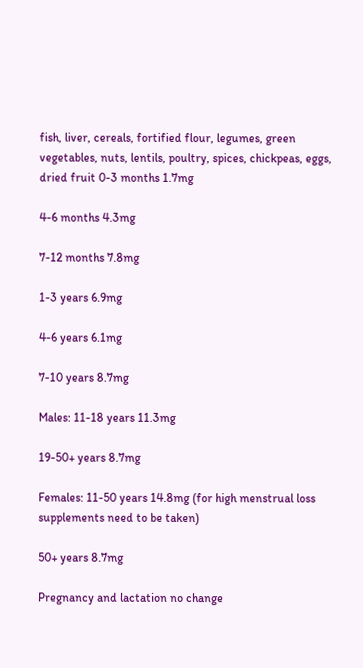fish, liver, cereals, fortified flour, legumes, green vegetables, nuts, lentils, poultry, spices, chickpeas, eggs, dried fruit 0-3 months 1.7mg

4-6 months 4.3mg

7-12 months 7.8mg

1-3 years 6.9mg

4-6 years 6.1mg

7-10 years 8.7mg

Males: 11-18 years 11.3mg

19-50+ years 8.7mg

Females: 11-50 years 14.8mg (for high menstrual loss supplements need to be taken)

50+ years 8.7mg

Pregnancy and lactation no change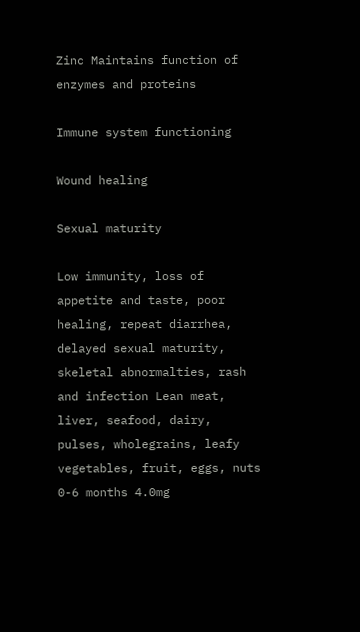Zinc Maintains function of enzymes and proteins

Immune system functioning

Wound healing

Sexual maturity

Low immunity, loss of appetite and taste, poor healing, repeat diarrhea, delayed sexual maturity, skeletal abnormalties, rash and infection Lean meat, liver, seafood, dairy, pulses, wholegrains, leafy vegetables, fruit, eggs, nuts 0-6 months 4.0mg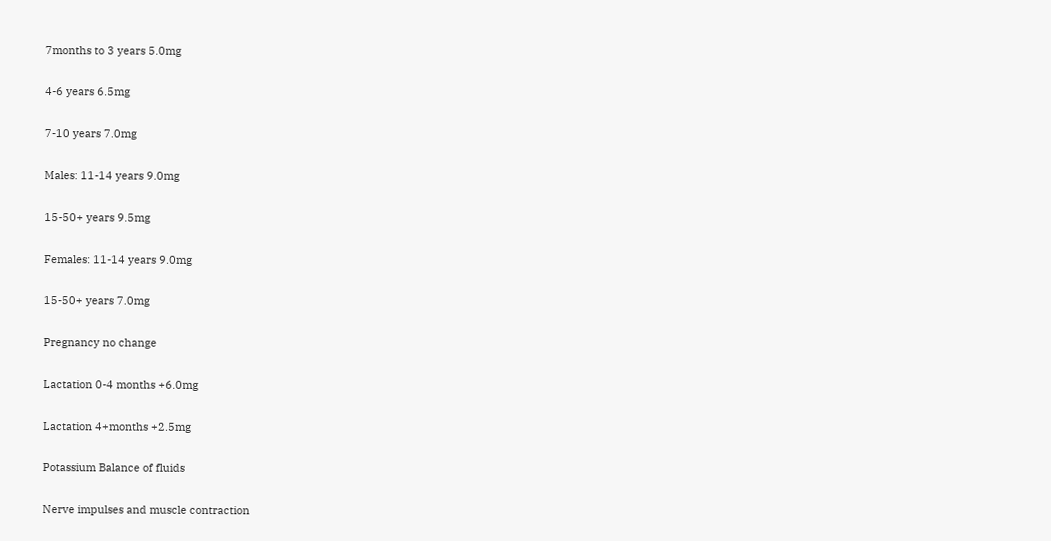7months to 3 years 5.0mg

4-6 years 6.5mg

7-10 years 7.0mg

Males: 11-14 years 9.0mg

15-50+ years 9.5mg

Females: 11-14 years 9.0mg

15-50+ years 7.0mg

Pregnancy no change

Lactation 0-4 months +6.0mg

Lactation 4+months +2.5mg

Potassium Balance of fluids

Nerve impulses and muscle contraction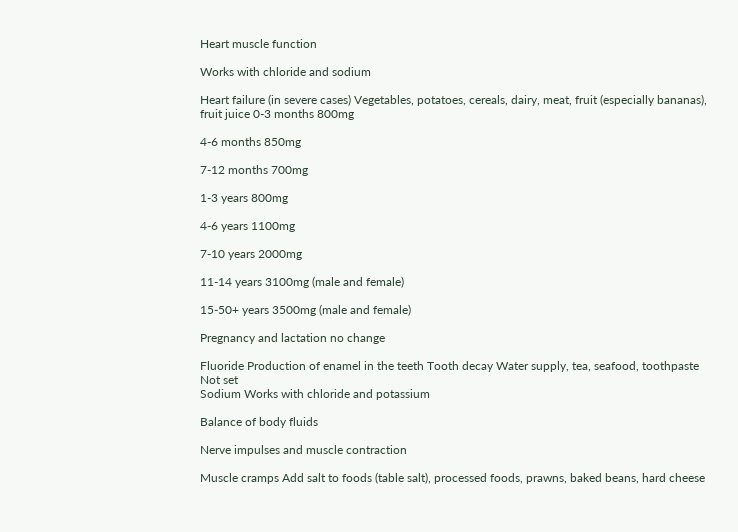Heart muscle function

Works with chloride and sodium

Heart failure (in severe cases) Vegetables, potatoes, cereals, dairy, meat, fruit (especially bananas), fruit juice 0-3 months 800mg

4-6 months 850mg

7-12 months 700mg

1-3 years 800mg

4-6 years 1100mg

7-10 years 2000mg

11-14 years 3100mg (male and female)

15-50+ years 3500mg (male and female)

Pregnancy and lactation no change

Fluoride Production of enamel in the teeth Tooth decay Water supply, tea, seafood, toothpaste Not set
Sodium Works with chloride and potassium

Balance of body fluids

Nerve impulses and muscle contraction

Muscle cramps Add salt to foods (table salt), processed foods, prawns, baked beans, hard cheese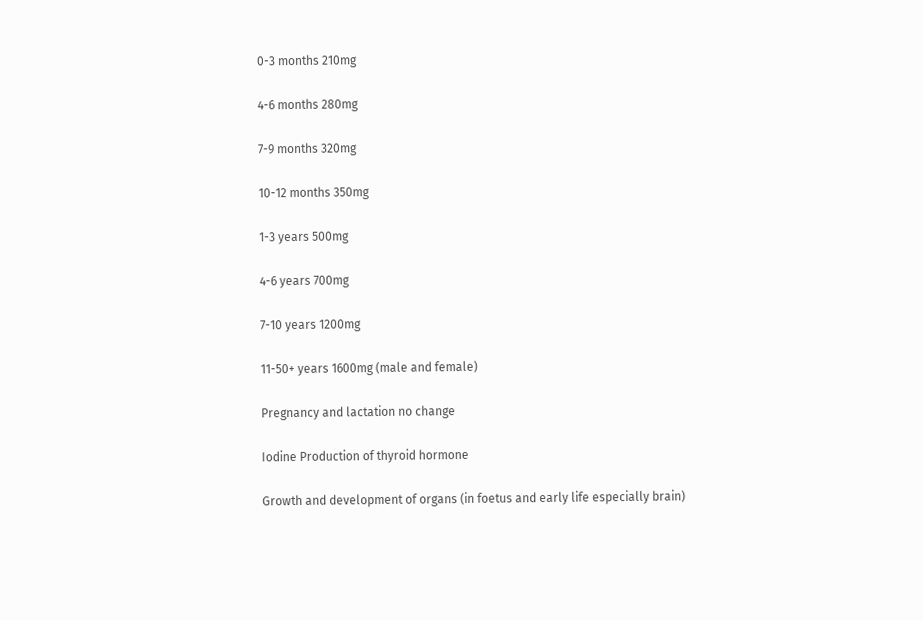0-3 months 210mg

4-6 months 280mg

7-9 months 320mg

10-12 months 350mg

1-3 years 500mg

4-6 years 700mg

7-10 years 1200mg

11-50+ years 1600mg (male and female)

Pregnancy and lactation no change

Iodine Production of thyroid hormone

Growth and development of organs (in foetus and early life especially brain)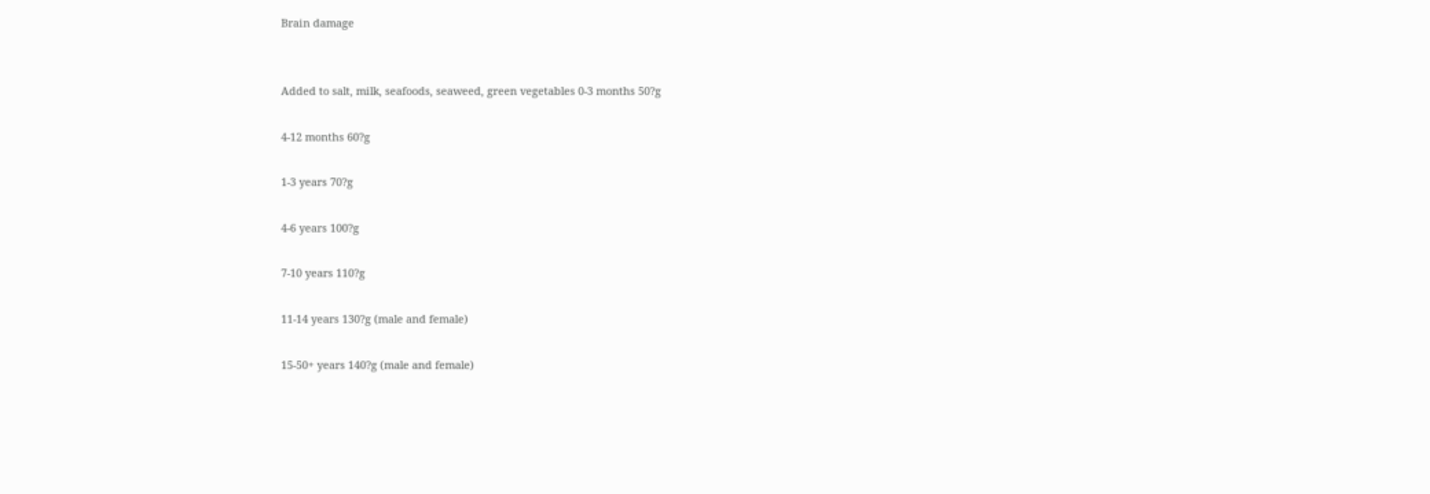Brain damage


Added to salt, milk, seafoods, seaweed, green vegetables 0-3 months 50?g

4-12 months 60?g

1-3 years 70?g

4-6 years 100?g

7-10 years 110?g

11-14 years 130?g (male and female)

15-50+ years 140?g (male and female)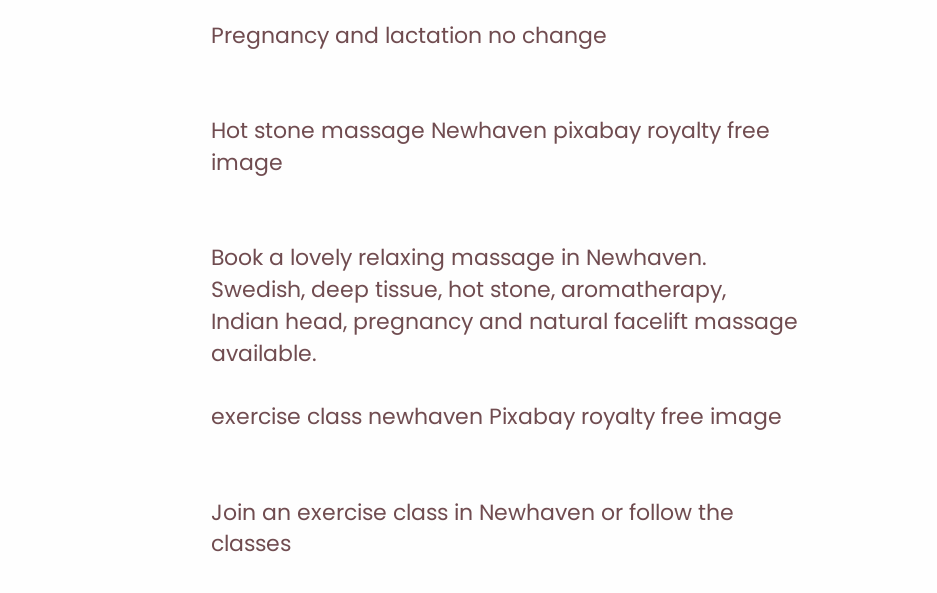Pregnancy and lactation no change


Hot stone massage Newhaven pixabay royalty free image


Book a lovely relaxing massage in Newhaven. Swedish, deep tissue, hot stone, aromatherapy, Indian head, pregnancy and natural facelift massage available.

exercise class newhaven Pixabay royalty free image


Join an exercise class in Newhaven or follow the classes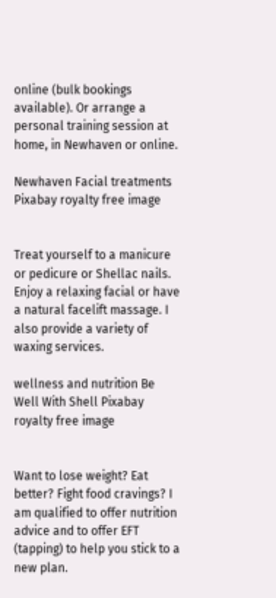online (bulk bookings available). Or arrange a personal training session at home, in Newhaven or online.

Newhaven Facial treatments Pixabay royalty free image


Treat yourself to a manicure or pedicure or Shellac nails. Enjoy a relaxing facial or have a natural facelift massage. I also provide a variety of waxing services.

wellness and nutrition Be Well With Shell Pixabay royalty free image


Want to lose weight? Eat better? Fight food cravings? I am qualified to offer nutrition advice and to offer EFT (tapping) to help you stick to a new plan.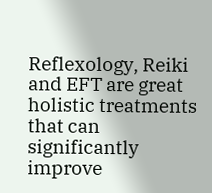Reflexology, Reiki and EFT are great holistic treatments that can significantly improve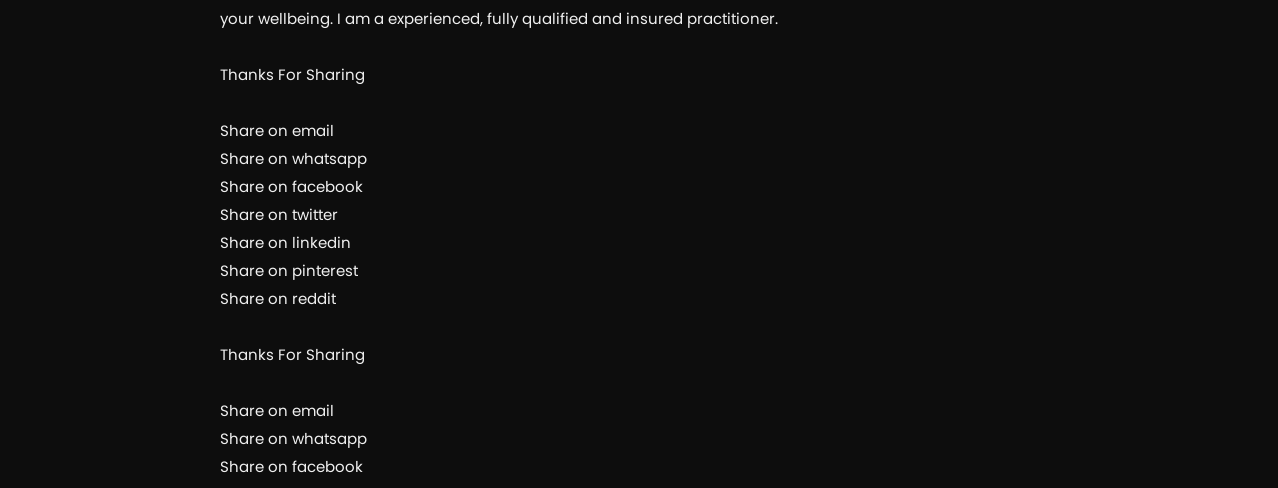your wellbeing. I am a experienced, fully qualified and insured practitioner.

Thanks For Sharing

Share on email
Share on whatsapp
Share on facebook
Share on twitter
Share on linkedin
Share on pinterest
Share on reddit

Thanks For Sharing

Share on email
Share on whatsapp
Share on facebook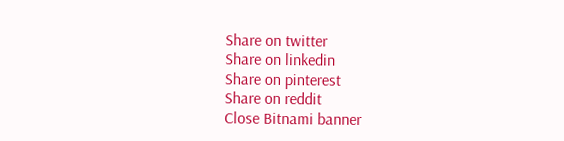Share on twitter
Share on linkedin
Share on pinterest
Share on reddit
Close Bitnami banner